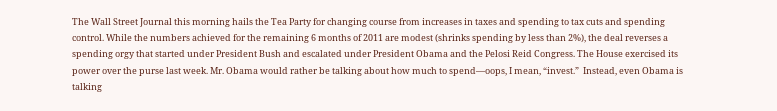The Wall Street Journal this morning hails the Tea Party for changing course from increases in taxes and spending to tax cuts and spending control. While the numbers achieved for the remaining 6 months of 2011 are modest (shrinks spending by less than 2%), the deal reverses a spending orgy that started under President Bush and escalated under President Obama and the Pelosi Reid Congress. The House exercised its power over the purse last week. Mr. Obama would rather be talking about how much to spend—oops, I mean, “invest.”  Instead, even Obama is talking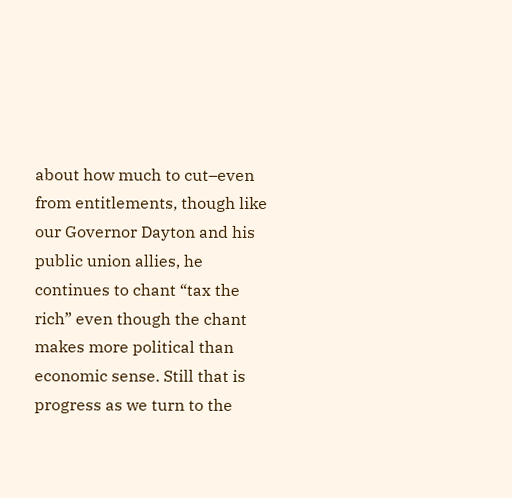about how much to cut–even from entitlements, though like our Governor Dayton and his public union allies, he continues to chant “tax the rich” even though the chant makes more political than economic sense. Still that is progress as we turn to the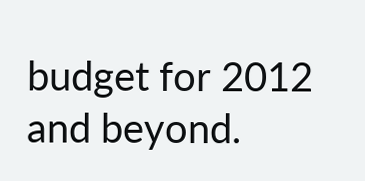budget for 2012 and beyond.